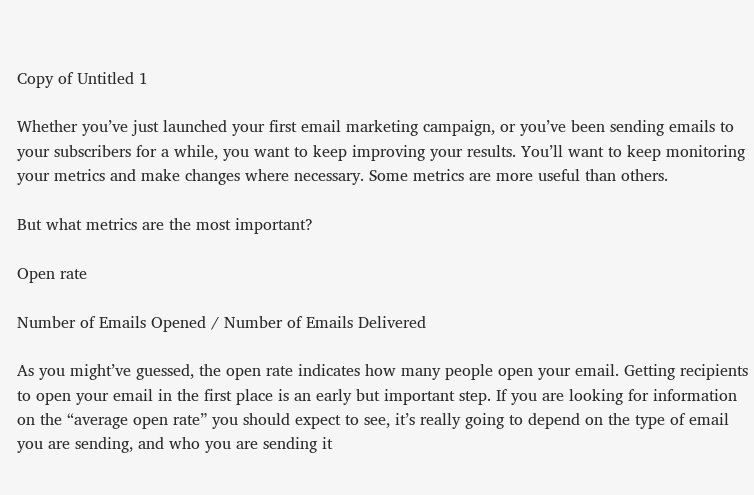Copy of Untitled 1

Whether you’ve just launched your first email marketing campaign, or you’ve been sending emails to your subscribers for a while, you want to keep improving your results. You’ll want to keep monitoring your metrics and make changes where necessary. Some metrics are more useful than others.

But what metrics are the most important?

Open rate

Number of Emails Opened / Number of Emails Delivered

As you might’ve guessed, the open rate indicates how many people open your email. Getting recipients to open your email in the first place is an early but important step. If you are looking for information on the “average open rate” you should expect to see, it’s really going to depend on the type of email you are sending, and who you are sending it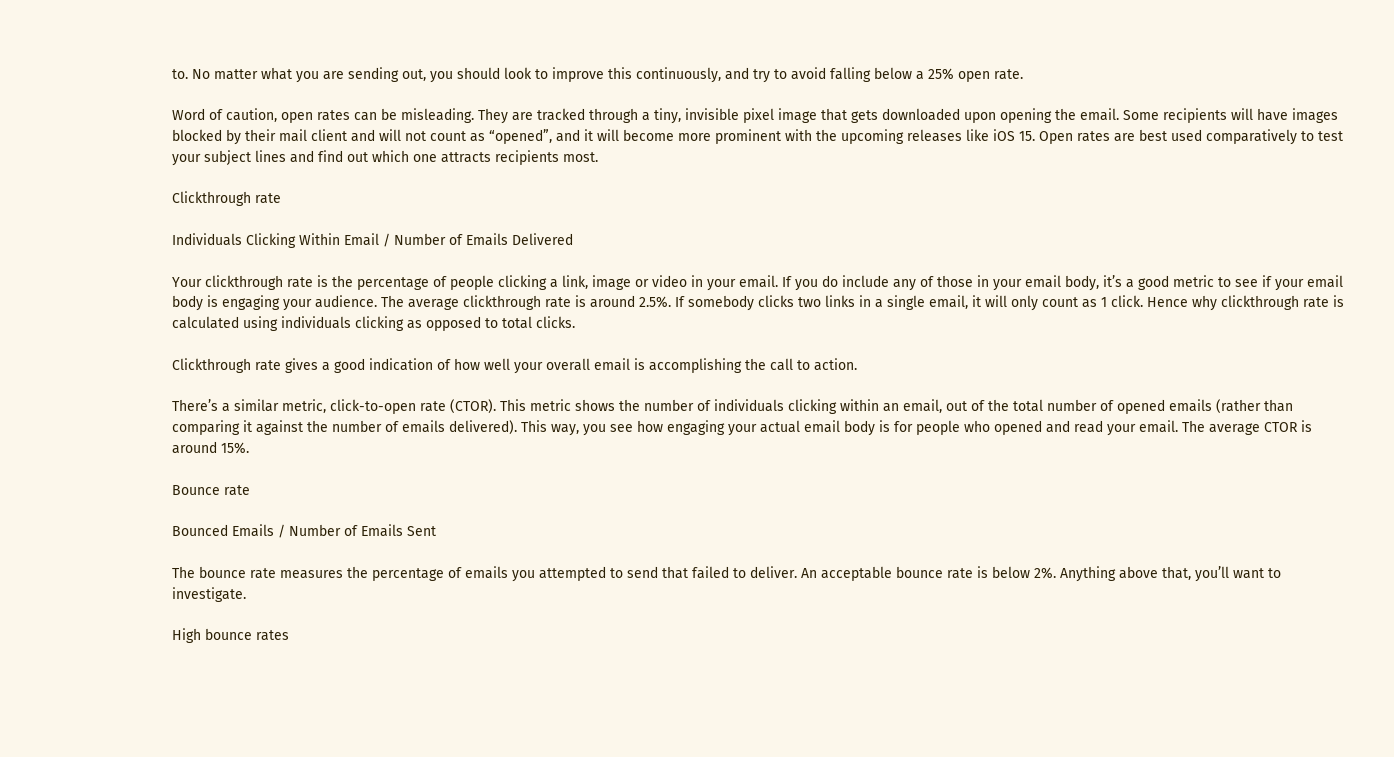to. No matter what you are sending out, you should look to improve this continuously, and try to avoid falling below a 25% open rate.

Word of caution, open rates can be misleading. They are tracked through a tiny, invisible pixel image that gets downloaded upon opening the email. Some recipients will have images blocked by their mail client and will not count as “opened”, and it will become more prominent with the upcoming releases like iOS 15. Open rates are best used comparatively to test your subject lines and find out which one attracts recipients most.

Clickthrough rate

Individuals Clicking Within Email / Number of Emails Delivered

Your clickthrough rate is the percentage of people clicking a link, image or video in your email. If you do include any of those in your email body, it’s a good metric to see if your email body is engaging your audience. The average clickthrough rate is around 2.5%. If somebody clicks two links in a single email, it will only count as 1 click. Hence why clickthrough rate is calculated using individuals clicking as opposed to total clicks.

Clickthrough rate gives a good indication of how well your overall email is accomplishing the call to action.

There’s a similar metric, click-to-open rate (CTOR). This metric shows the number of individuals clicking within an email, out of the total number of opened emails (rather than comparing it against the number of emails delivered). This way, you see how engaging your actual email body is for people who opened and read your email. The average CTOR is around 15%.

Bounce rate

Bounced Emails / Number of Emails Sent

The bounce rate measures the percentage of emails you attempted to send that failed to deliver. An acceptable bounce rate is below 2%. Anything above that, you’ll want to investigate.

High bounce rates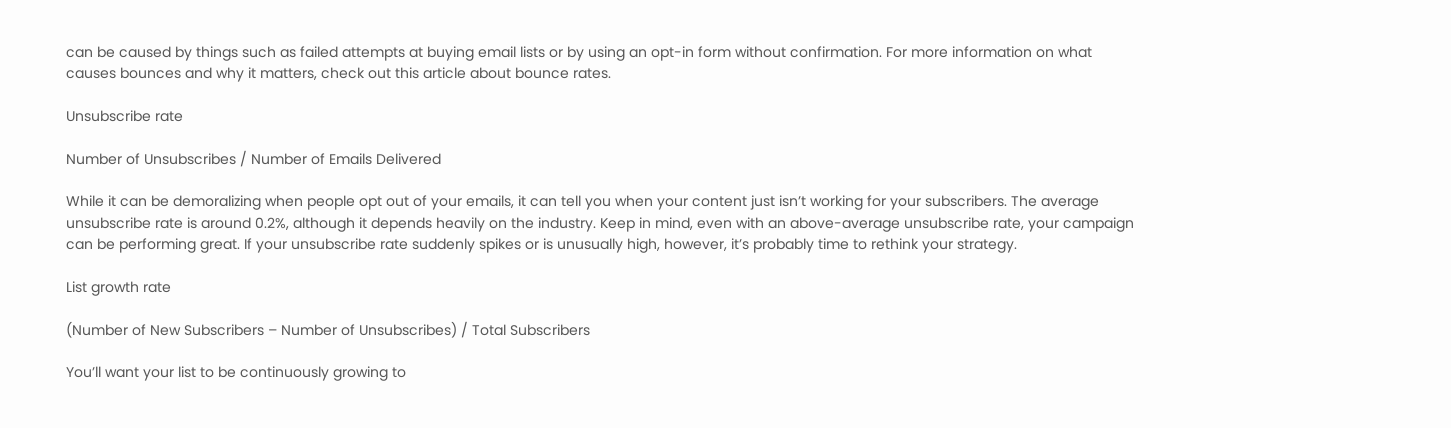can be caused by things such as failed attempts at buying email lists or by using an opt-in form without confirmation. For more information on what causes bounces and why it matters, check out this article about bounce rates.

Unsubscribe rate

Number of Unsubscribes / Number of Emails Delivered

While it can be demoralizing when people opt out of your emails, it can tell you when your content just isn’t working for your subscribers. The average unsubscribe rate is around 0.2%, although it depends heavily on the industry. Keep in mind, even with an above-average unsubscribe rate, your campaign can be performing great. If your unsubscribe rate suddenly spikes or is unusually high, however, it’s probably time to rethink your strategy.

List growth rate

(Number of New Subscribers – Number of Unsubscribes) / Total Subscribers

You’ll want your list to be continuously growing to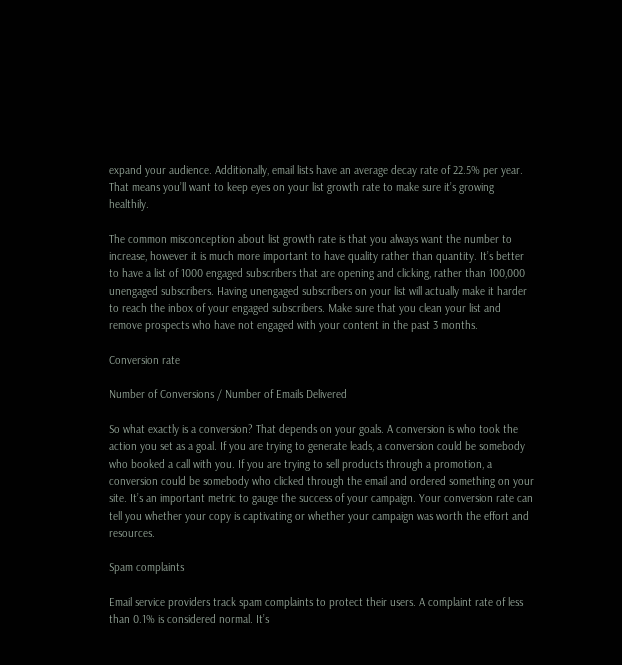expand your audience. Additionally, email lists have an average decay rate of 22.5% per year. That means you’ll want to keep eyes on your list growth rate to make sure it’s growing healthily.

The common misconception about list growth rate is that you always want the number to increase, however it is much more important to have quality rather than quantity. It’s better to have a list of 1000 engaged subscribers that are opening and clicking, rather than 100,000 unengaged subscribers. Having unengaged subscribers on your list will actually make it harder to reach the inbox of your engaged subscribers. Make sure that you clean your list and remove prospects who have not engaged with your content in the past 3 months.

Conversion rate

Number of Conversions / Number of Emails Delivered

So what exactly is a conversion? That depends on your goals. A conversion is who took the action you set as a goal. If you are trying to generate leads, a conversion could be somebody who booked a call with you. If you are trying to sell products through a promotion, a conversion could be somebody who clicked through the email and ordered something on your site. It’s an important metric to gauge the success of your campaign. Your conversion rate can tell you whether your copy is captivating or whether your campaign was worth the effort and resources.

Spam complaints

Email service providers track spam complaints to protect their users. A complaint rate of less than 0.1% is considered normal. It’s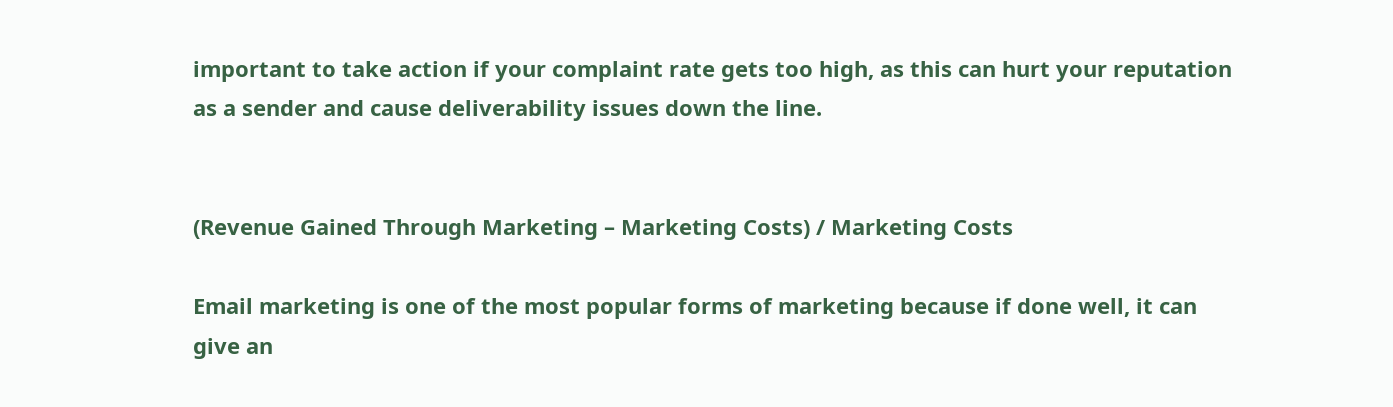important to take action if your complaint rate gets too high, as this can hurt your reputation as a sender and cause deliverability issues down the line.


(Revenue Gained Through Marketing – Marketing Costs) / Marketing Costs

Email marketing is one of the most popular forms of marketing because if done well, it can give an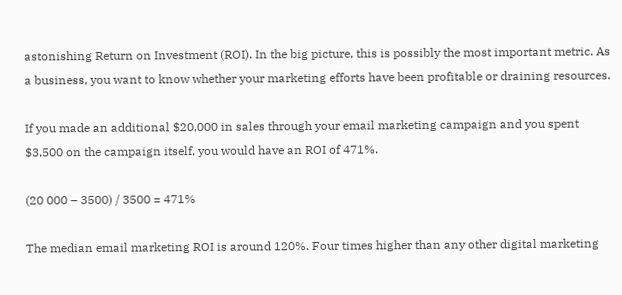astonishing Return on Investment (ROI). In the big picture, this is possibly the most important metric. As a business, you want to know whether your marketing efforts have been profitable or draining resources.

If you made an additional $20,000 in sales through your email marketing campaign and you spent $3,500 on the campaign itself, you would have an ROI of 471%.

(20 000 – 3500) / 3500 = 471%

The median email marketing ROI is around 120%. Four times higher than any other digital marketing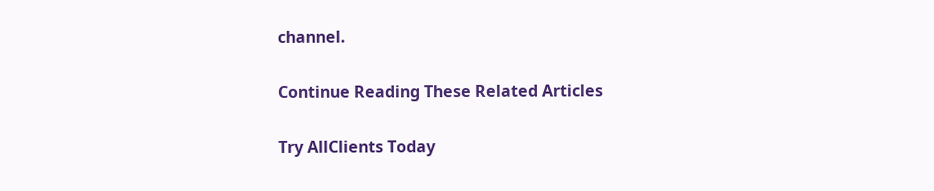channel.

Continue Reading These Related Articles

Try AllClients Today